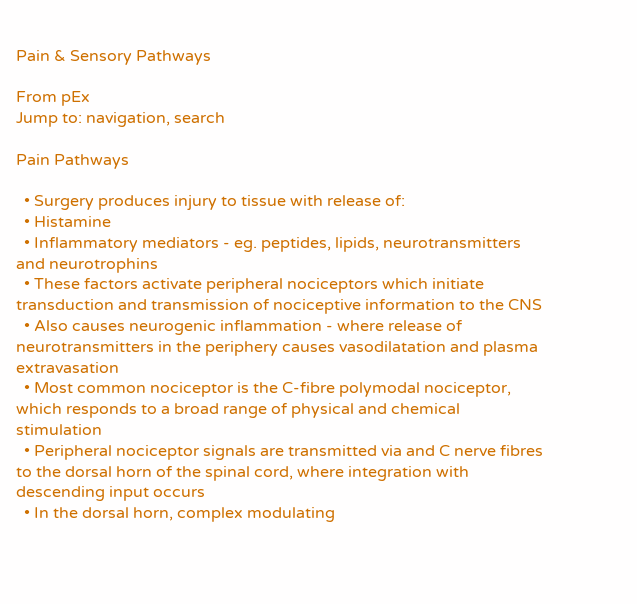Pain & Sensory Pathways

From pEx
Jump to: navigation, search

Pain Pathways

  • Surgery produces injury to tissue with release of:
  • Histamine
  • Inflammatory mediators - eg. peptides, lipids, neurotransmitters and neurotrophins
  • These factors activate peripheral nociceptors which initiate transduction and transmission of nociceptive information to the CNS
  • Also causes neurogenic inflammation - where release of neurotransmitters in the periphery causes vasodilatation and plasma extravasation
  • Most common nociceptor is the C‐fibre polymodal nociceptor, which responds to a broad range of physical and chemical stimulation
  • Peripheral nociceptor signals are transmitted via and C nerve fibres to the dorsal horn of the spinal cord, where integration with descending input occurs
  • In the dorsal horn, complex modulating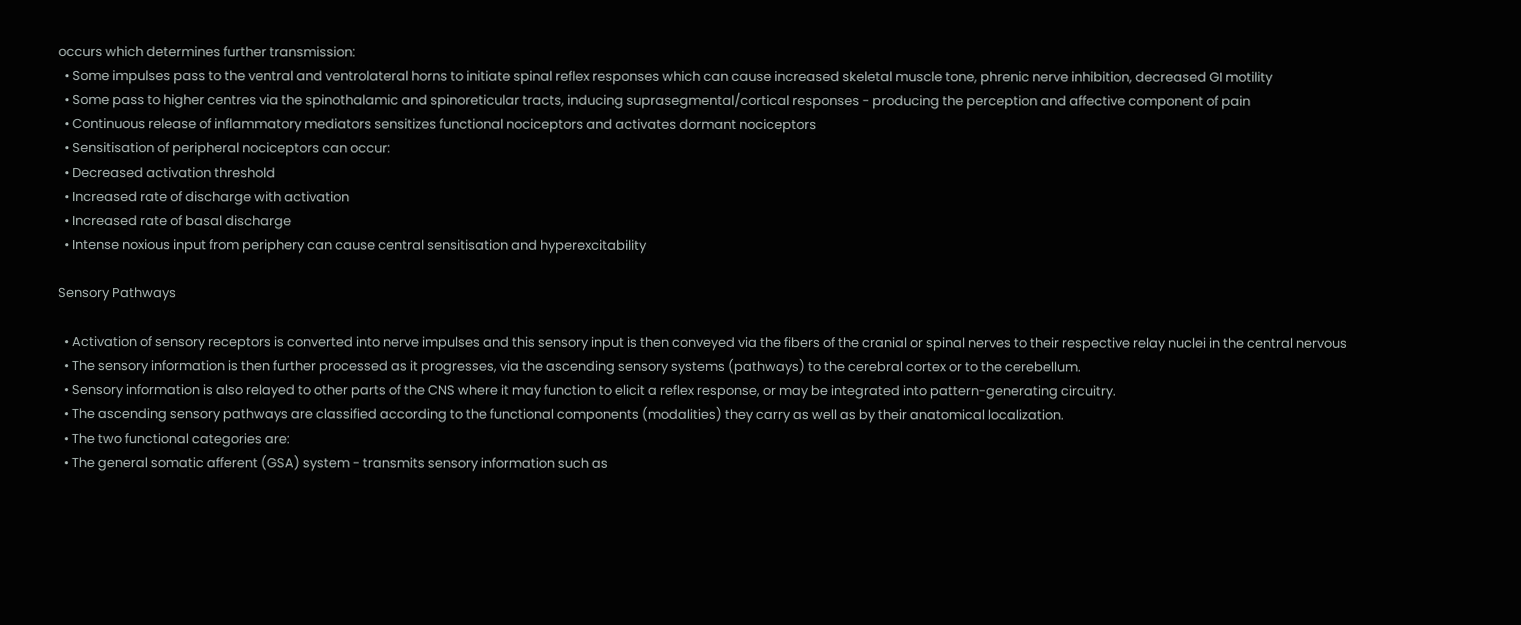occurs which determines further transmission:
  • Some impulses pass to the ventral and ventrolateral horns to initiate spinal reflex responses which can cause increased skeletal muscle tone, phrenic nerve inhibition, decreased GI motility
  • Some pass to higher centres via the spinothalamic and spinoreticular tracts, inducing suprasegmental/cortical responses - producing the perception and affective component of pain
  • Continuous release of inflammatory mediators sensitizes functional nociceptors and activates dormant nociceptors
  • Sensitisation of peripheral nociceptors can occur:
  • Decreased activation threshold
  • Increased rate of discharge with activation
  • Increased rate of basal discharge
  • Intense noxious input from periphery can cause central sensitisation and hyperexcitability

Sensory Pathways

  • Activation of sensory receptors is converted into nerve impulses and this sensory input is then conveyed via the fibers of the cranial or spinal nerves to their respective relay nuclei in the central nervous
  • The sensory information is then further processed as it progresses, via the ascending sensory systems (pathways) to the cerebral cortex or to the cerebellum.
  • Sensory information is also relayed to other parts of the CNS where it may function to elicit a reflex response, or may be integrated into pattern-generating circuitry.
  • The ascending sensory pathways are classified according to the functional components (modalities) they carry as well as by their anatomical localization.
  • The two functional categories are:
  • The general somatic afferent (GSA) system - transmits sensory information such as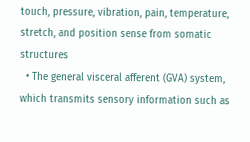touch, pressure, vibration, pain, temperature, stretch, and position sense from somatic structures
  • The general visceral afferent (GVA) system, which transmits sensory information such as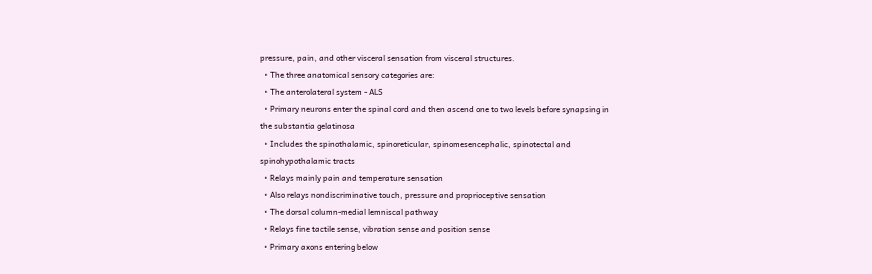pressure, pain, and other visceral sensation from visceral structures.
  • The three anatomical sensory categories are:
  • The anterolateral system - ALS
  • Primary neurons enter the spinal cord and then ascend one to two levels before synapsing in the substantia gelatinosa
  • Includes the spinothalamic, spinoreticular, spinomesencephalic, spinotectal and spinohypothalamic tracts
  • Relays mainly pain and temperature sensation
  • Also relays nondiscriminative touch, pressure and proprioceptive sensation
  • The dorsal column-medial lemniscal pathway
  • Relays fine tactile sense, vibration sense and position sense
  • Primary axons entering below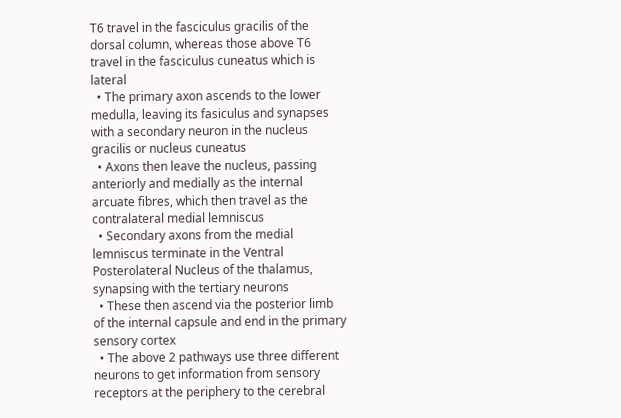T6 travel in the fasciculus gracilis of the dorsal column, whereas those above T6 travel in the fasciculus cuneatus which is lateral
  • The primary axon ascends to the lower medulla, leaving its fasiculus and synapses with a secondary neuron in the nucleus gracilis or nucleus cuneatus
  • Axons then leave the nucleus, passing anteriorly and medially as the internal arcuate fibres, which then travel as the contralateral medial lemniscus
  • Secondary axons from the medial lemniscus terminate in the Ventral Posterolateral Nucleus of the thalamus, synapsing with the tertiary neurons
  • These then ascend via the posterior limb of the internal capsule and end in the primary sensory cortex
  • The above 2 pathways use three different neurons to get information from sensory receptors at the periphery to the cerebral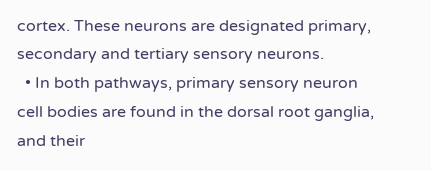cortex. These neurons are designated primary, secondary and tertiary sensory neurons.
  • In both pathways, primary sensory neuron cell bodies are found in the dorsal root ganglia, and their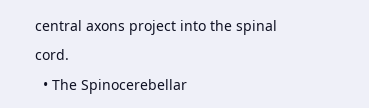central axons project into the spinal cord.
  • The Spinocerebellar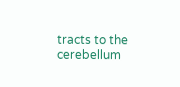tracts to the cerebellum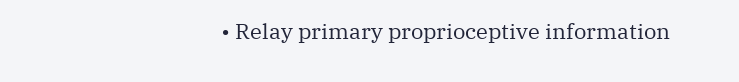• Relay primary proprioceptive information